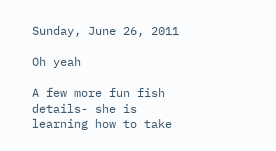Sunday, June 26, 2011

Oh yeah

A few more fun fish details- she is learning how to take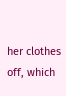her clothes off, which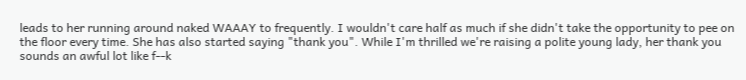leads to her running around naked WAAAY to frequently. I wouldn't care half as much if she didn't take the opportunity to pee on the floor every time. She has also started saying "thank you". While I'm thrilled we're raising a polite young lady, her thank you sounds an awful lot like f--k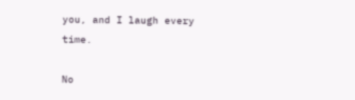you, and I laugh every time.

No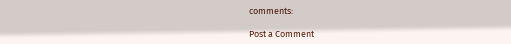comments:

Post a Comment